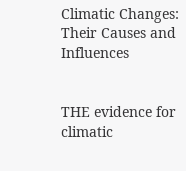Climatic Changes: Their Causes and Influences


THE evidence for climatic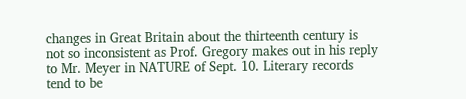changes in Great Britain about the thirteenth century is not so inconsistent as Prof. Gregory makes out in his reply to Mr. Meyer in NATURE of Sept. 10. Literary records tend to be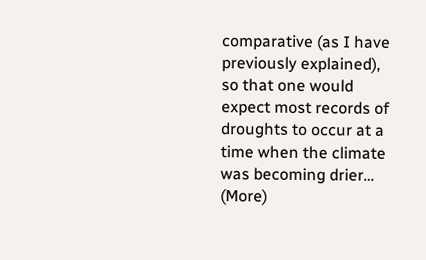comparative (as I have previously explained), so that one would expect most records of droughts to occur at a time when the climate was becoming drier… (More)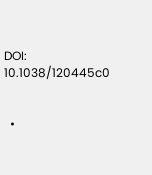DOI: 10.1038/120445c0


  •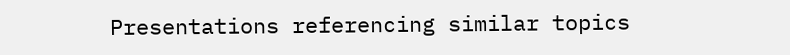Presentations referencing similar topics